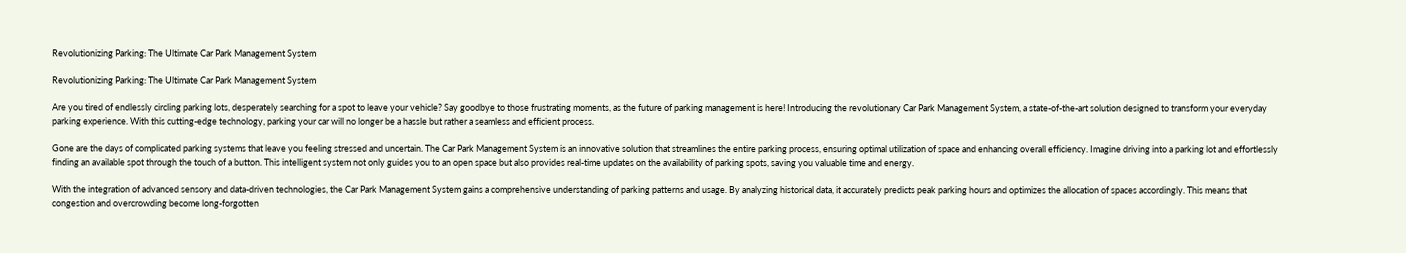Revolutionizing Parking: The Ultimate Car Park Management System

Revolutionizing Parking: The Ultimate Car Park Management System

Are you tired of endlessly circling parking lots, desperately searching for a spot to leave your vehicle? Say goodbye to those frustrating moments, as the future of parking management is here! Introducing the revolutionary Car Park Management System, a state-of-the-art solution designed to transform your everyday parking experience. With this cutting-edge technology, parking your car will no longer be a hassle but rather a seamless and efficient process.

Gone are the days of complicated parking systems that leave you feeling stressed and uncertain. The Car Park Management System is an innovative solution that streamlines the entire parking process, ensuring optimal utilization of space and enhancing overall efficiency. Imagine driving into a parking lot and effortlessly finding an available spot through the touch of a button. This intelligent system not only guides you to an open space but also provides real-time updates on the availability of parking spots, saving you valuable time and energy.

With the integration of advanced sensory and data-driven technologies, the Car Park Management System gains a comprehensive understanding of parking patterns and usage. By analyzing historical data, it accurately predicts peak parking hours and optimizes the allocation of spaces accordingly. This means that congestion and overcrowding become long-forgotten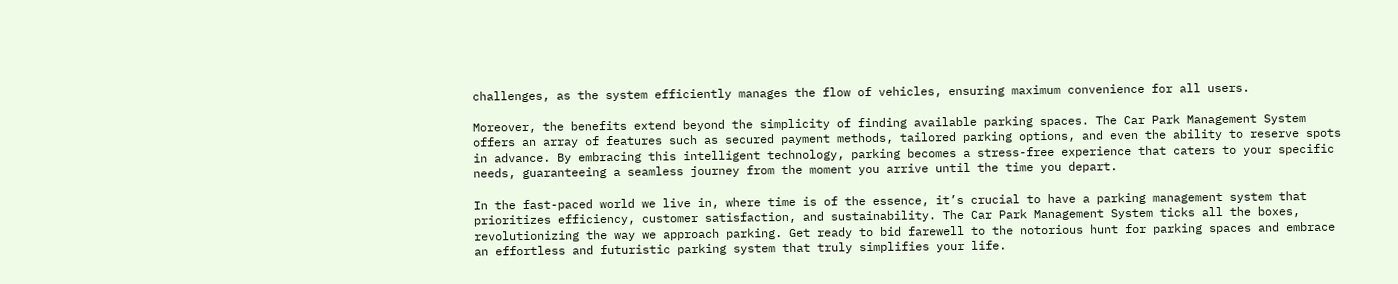challenges, as the system efficiently manages the flow of vehicles, ensuring maximum convenience for all users.

Moreover, the benefits extend beyond the simplicity of finding available parking spaces. The Car Park Management System offers an array of features such as secured payment methods, tailored parking options, and even the ability to reserve spots in advance. By embracing this intelligent technology, parking becomes a stress-free experience that caters to your specific needs, guaranteeing a seamless journey from the moment you arrive until the time you depart.

In the fast-paced world we live in, where time is of the essence, it’s crucial to have a parking management system that prioritizes efficiency, customer satisfaction, and sustainability. The Car Park Management System ticks all the boxes, revolutionizing the way we approach parking. Get ready to bid farewell to the notorious hunt for parking spaces and embrace an effortless and futuristic parking system that truly simplifies your life.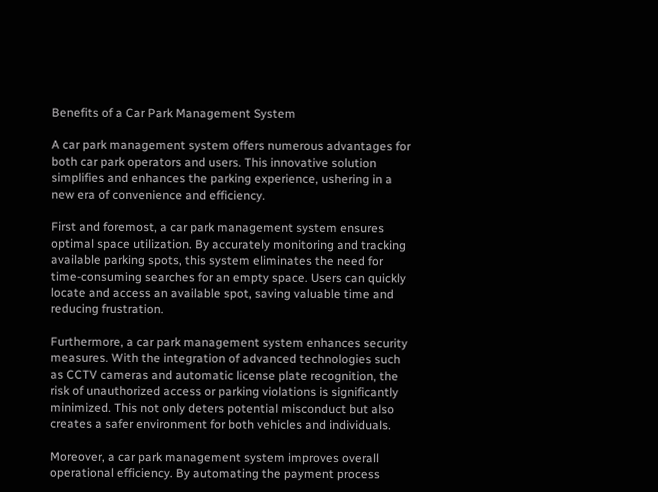Benefits of a Car Park Management System

A car park management system offers numerous advantages for both car park operators and users. This innovative solution simplifies and enhances the parking experience, ushering in a new era of convenience and efficiency.

First and foremost, a car park management system ensures optimal space utilization. By accurately monitoring and tracking available parking spots, this system eliminates the need for time-consuming searches for an empty space. Users can quickly locate and access an available spot, saving valuable time and reducing frustration.

Furthermore, a car park management system enhances security measures. With the integration of advanced technologies such as CCTV cameras and automatic license plate recognition, the risk of unauthorized access or parking violations is significantly minimized. This not only deters potential misconduct but also creates a safer environment for both vehicles and individuals.

Moreover, a car park management system improves overall operational efficiency. By automating the payment process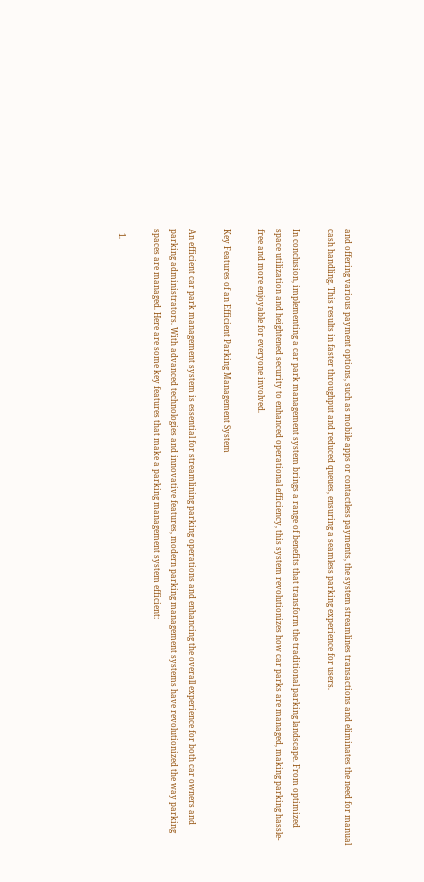and offering various payment options, such as mobile apps or contactless payments, the system streamlines transactions and eliminates the need for manual cash handling. This results in faster throughput and reduced queues, ensuring a seamless parking experience for users.

In conclusion, implementing a car park management system brings a range of benefits that transform the traditional parking landscape. From optimized space utilization and heightened security to enhanced operational efficiency, this system revolutionizes how car parks are managed, making parking hassle-free and more enjoyable for everyone involved.

Key Features of an Efficient Parking Management System

An efficient car park management system is essential for streamlining parking operations and enhancing the overall experience for both car owners and parking administrators. With advanced technologies and innovative features, modern parking management systems have revolutionized the way parking spaces are managed. Here are some key features that make a parking management system efficient:

  1.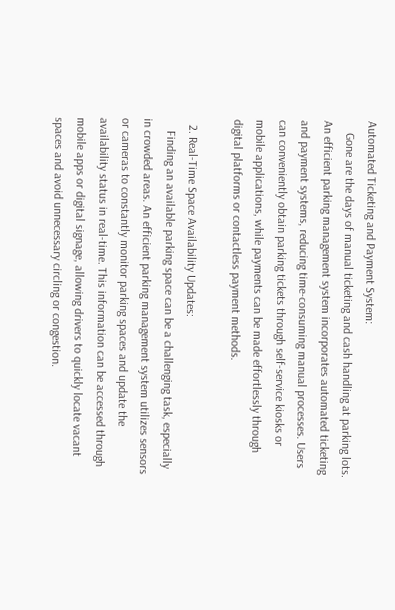Automated Ticketing and Payment System:
    Gone are the days of manual ticketing and cash handling at parking lots. An efficient parking management system incorporates automated ticketing and payment systems, reducing time-consuming manual processes. Users can conveniently obtain parking tickets through self-service kiosks or mobile applications, while payments can be made effortlessly through digital platforms or contactless payment methods.

  2. Real-Time Space Availability Updates:
    Finding an available parking space can be a challenging task, especially in crowded areas. An efficient parking management system utilizes sensors or cameras to constantly monitor parking spaces and update the availability status in real-time. This information can be accessed through mobile apps or digital signage, allowing drivers to quickly locate vacant spaces and avoid unnecessary circling or congestion.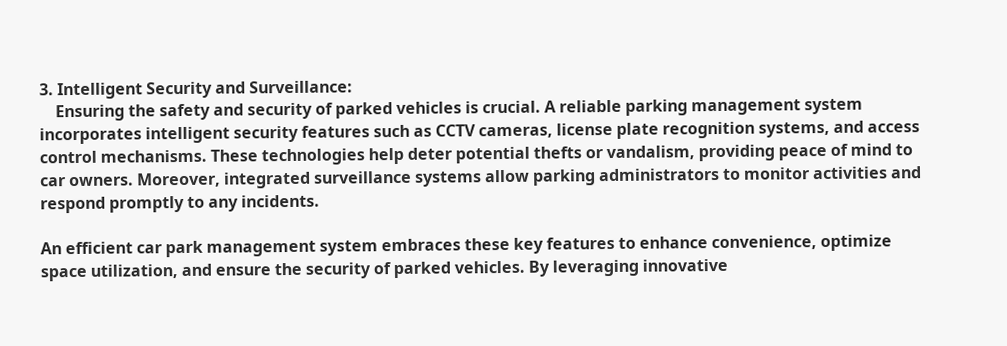3. Intelligent Security and Surveillance:
    Ensuring the safety and security of parked vehicles is crucial. A reliable parking management system incorporates intelligent security features such as CCTV cameras, license plate recognition systems, and access control mechanisms. These technologies help deter potential thefts or vandalism, providing peace of mind to car owners. Moreover, integrated surveillance systems allow parking administrators to monitor activities and respond promptly to any incidents.

An efficient car park management system embraces these key features to enhance convenience, optimize space utilization, and ensure the security of parked vehicles. By leveraging innovative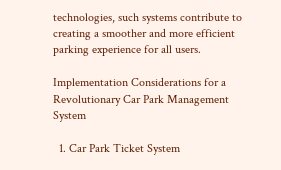technologies, such systems contribute to creating a smoother and more efficient parking experience for all users.

Implementation Considerations for a Revolutionary Car Park Management System

  1. Car Park Ticket System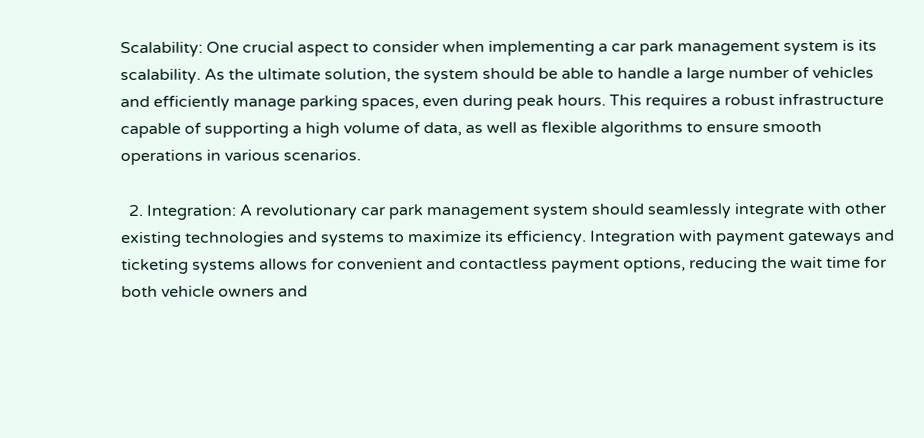Scalability: One crucial aspect to consider when implementing a car park management system is its scalability. As the ultimate solution, the system should be able to handle a large number of vehicles and efficiently manage parking spaces, even during peak hours. This requires a robust infrastructure capable of supporting a high volume of data, as well as flexible algorithms to ensure smooth operations in various scenarios.

  2. Integration: A revolutionary car park management system should seamlessly integrate with other existing technologies and systems to maximize its efficiency. Integration with payment gateways and ticketing systems allows for convenient and contactless payment options, reducing the wait time for both vehicle owners and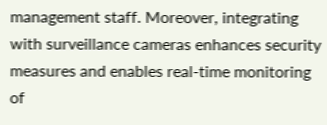management staff. Moreover, integrating with surveillance cameras enhances security measures and enables real-time monitoring of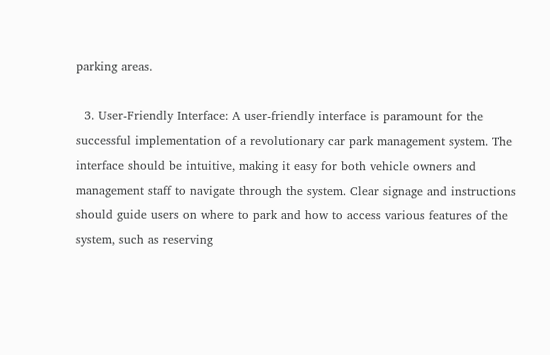parking areas.

  3. User-Friendly Interface: A user-friendly interface is paramount for the successful implementation of a revolutionary car park management system. The interface should be intuitive, making it easy for both vehicle owners and management staff to navigate through the system. Clear signage and instructions should guide users on where to park and how to access various features of the system, such as reserving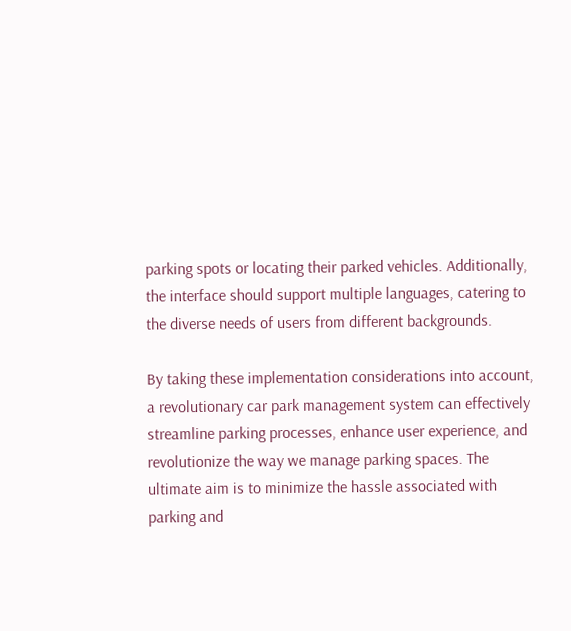parking spots or locating their parked vehicles. Additionally, the interface should support multiple languages, catering to the diverse needs of users from different backgrounds.

By taking these implementation considerations into account, a revolutionary car park management system can effectively streamline parking processes, enhance user experience, and revolutionize the way we manage parking spaces. The ultimate aim is to minimize the hassle associated with parking and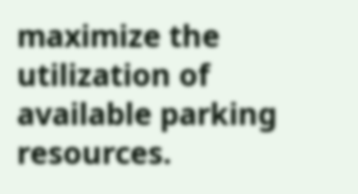maximize the utilization of available parking resources.